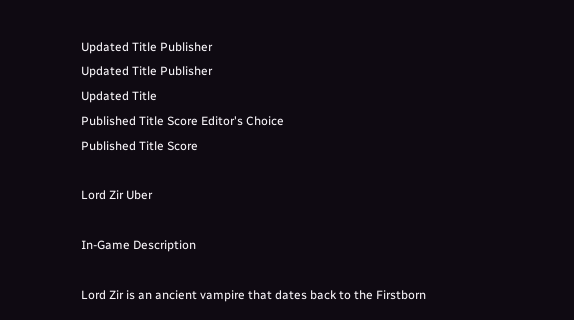Updated Title Publisher
Updated Title Publisher
Updated Title
Published Title Score Editor's Choice
Published Title Score

Lord Zir Uber

In-Game Description

Lord Zir is an ancient vampire that dates back to the Firstborn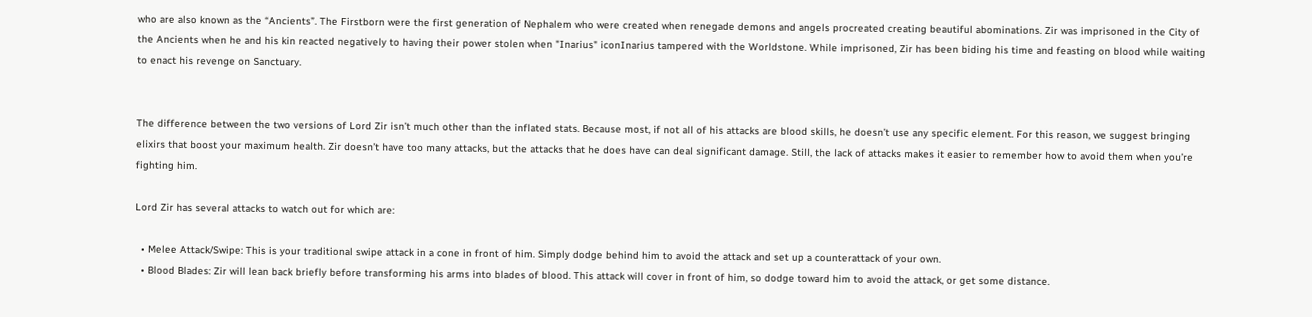who are also known as the “Ancients”. The Firstborn were the first generation of Nephalem who were created when renegade demons and angels procreated creating beautiful abominations. Zir was imprisoned in the City of the Ancients when he and his kin reacted negatively to having their power stolen when "Inarius" iconInarius tampered with the Worldstone. While imprisoned, Zir has been biding his time and feasting on blood while waiting to enact his revenge on Sanctuary.


The difference between the two versions of Lord Zir isn’t much other than the inflated stats. Because most, if not all of his attacks are blood skills, he doesn’t use any specific element. For this reason, we suggest bringing elixirs that boost your maximum health. Zir doesn’t have too many attacks, but the attacks that he does have can deal significant damage. Still, the lack of attacks makes it easier to remember how to avoid them when you’re fighting him.

Lord Zir has several attacks to watch out for which are:

  • Melee Attack/Swipe: This is your traditional swipe attack in a cone in front of him. Simply dodge behind him to avoid the attack and set up a counterattack of your own.
  • Blood Blades: Zir will lean back briefly before transforming his arms into blades of blood. This attack will cover in front of him, so dodge toward him to avoid the attack, or get some distance.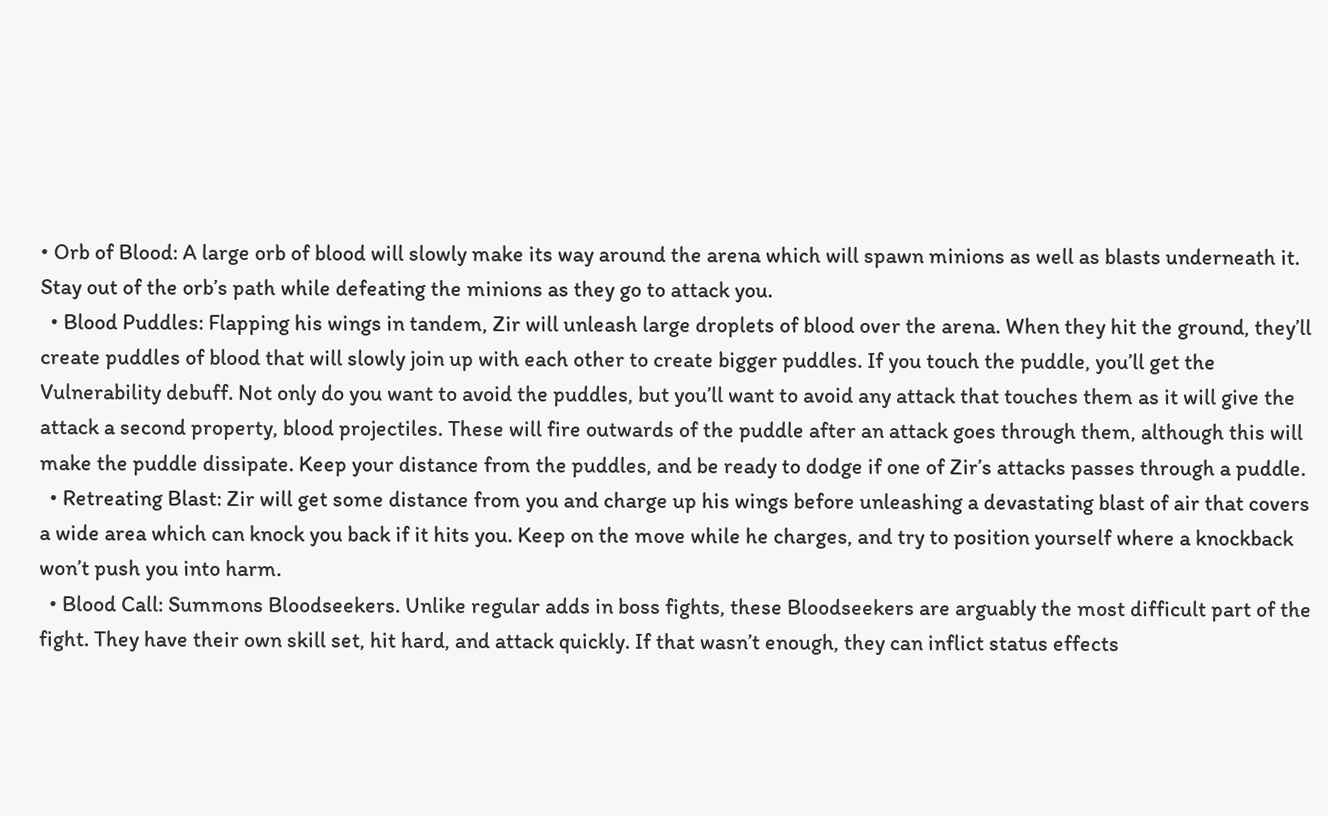• Orb of Blood: A large orb of blood will slowly make its way around the arena which will spawn minions as well as blasts underneath it. Stay out of the orb’s path while defeating the minions as they go to attack you.
  • Blood Puddles: Flapping his wings in tandem, Zir will unleash large droplets of blood over the arena. When they hit the ground, they’ll create puddles of blood that will slowly join up with each other to create bigger puddles. If you touch the puddle, you’ll get the Vulnerability debuff. Not only do you want to avoid the puddles, but you’ll want to avoid any attack that touches them as it will give the attack a second property, blood projectiles. These will fire outwards of the puddle after an attack goes through them, although this will make the puddle dissipate. Keep your distance from the puddles, and be ready to dodge if one of Zir’s attacks passes through a puddle.
  • Retreating Blast: Zir will get some distance from you and charge up his wings before unleashing a devastating blast of air that covers a wide area which can knock you back if it hits you. Keep on the move while he charges, and try to position yourself where a knockback won’t push you into harm.
  • Blood Call: Summons Bloodseekers. Unlike regular adds in boss fights, these Bloodseekers are arguably the most difficult part of the fight. They have their own skill set, hit hard, and attack quickly. If that wasn’t enough, they can inflict status effects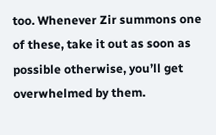too. Whenever Zir summons one of these, take it out as soon as possible otherwise, you’ll get overwhelmed by them.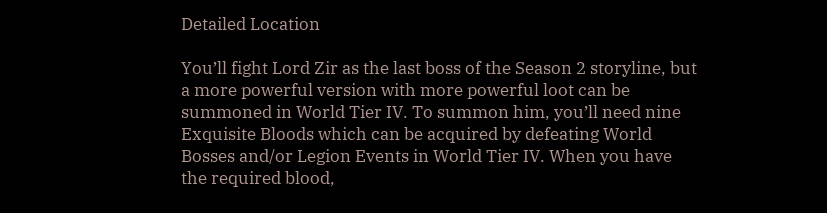Detailed Location

You’ll fight Lord Zir as the last boss of the Season 2 storyline, but a more powerful version with more powerful loot can be summoned in World Tier IV. To summon him, you’ll need nine Exquisite Bloods which can be acquired by defeating World Bosses and/or Legion Events in World Tier IV. When you have the required blood,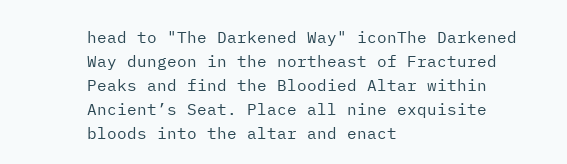head to "The Darkened Way" iconThe Darkened Way dungeon in the northeast of Fractured Peaks and find the Bloodied Altar within Ancient’s Seat. Place all nine exquisite bloods into the altar and enact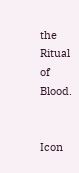the Ritual of Blood.


Icon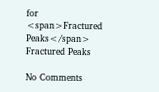for <span>Fractured Peaks</span> Fractured Peaks

No Comments